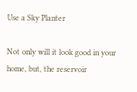Use a Sky Planter

Not only will it look good in your home, but, the reservoir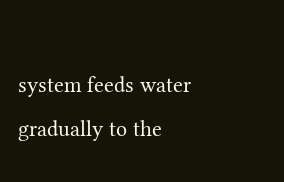system feeds water gradually to the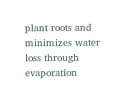plant roots and minimizes water loss through evaporation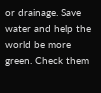or drainage. Save water and help the world be more green. Check them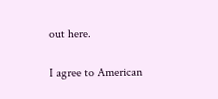out here.


I agree to American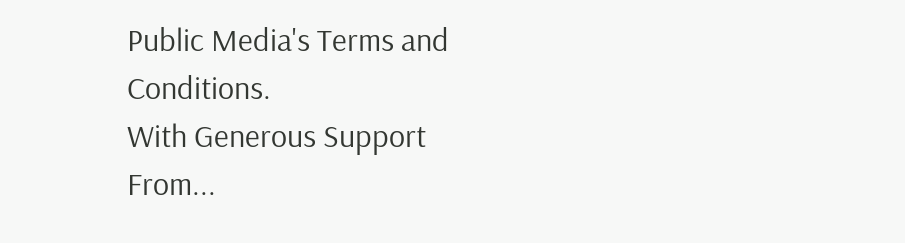Public Media's Terms and Conditions.
With Generous Support From...